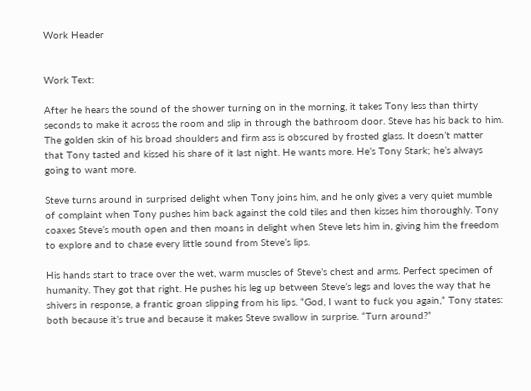Work Header


Work Text:

After he hears the sound of the shower turning on in the morning, it takes Tony less than thirty seconds to make it across the room and slip in through the bathroom door. Steve has his back to him. The golden skin of his broad shoulders and firm ass is obscured by frosted glass. It doesn’t matter that Tony tasted and kissed his share of it last night. He wants more. He’s Tony Stark; he’s always going to want more.

Steve turns around in surprised delight when Tony joins him, and he only gives a very quiet mumble of complaint when Tony pushes him back against the cold tiles and then kisses him thoroughly. Tony coaxes Steve’s mouth open and then moans in delight when Steve lets him in, giving him the freedom to explore and to chase every little sound from Steve’s lips.

His hands start to trace over the wet, warm muscles of Steve’s chest and arms. Perfect specimen of humanity. They got that right. He pushes his leg up between Steve’s legs and loves the way that he shivers in response, a frantic groan slipping from his lips. “God, I want to fuck you again,” Tony states: both because it’s true and because it makes Steve swallow in surprise. “Turn around?”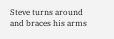Steve turns around and braces his arms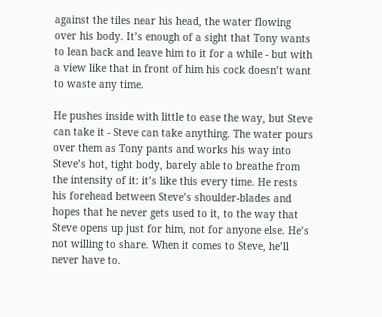against the tiles near his head, the water flowing over his body. It’s enough of a sight that Tony wants to lean back and leave him to it for a while - but with a view like that in front of him his cock doesn’t want to waste any time.

He pushes inside with little to ease the way, but Steve can take it - Steve can take anything. The water pours over them as Tony pants and works his way into Steve’s hot, tight body, barely able to breathe from the intensity of it: it’s like this every time. He rests his forehead between Steve’s shoulder-blades and hopes that he never gets used to it, to the way that Steve opens up just for him, not for anyone else. He’s not willing to share. When it comes to Steve, he’ll never have to.